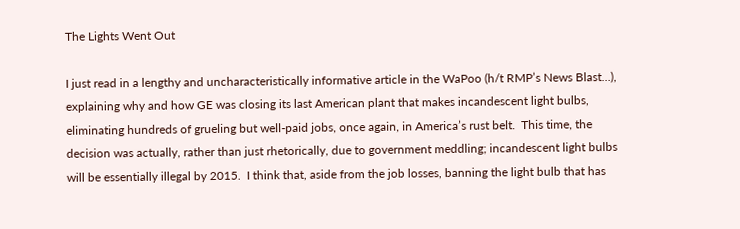The Lights Went Out

I just read in a lengthy and uncharacteristically informative article in the WaPoo (h/t RMP’s News Blast…), explaining why and how GE was closing its last American plant that makes incandescent light bulbs, eliminating hundreds of grueling but well-paid jobs, once again, in America’s rust belt.  This time, the decision was actually, rather than just rhetorically, due to government meddling; incandescent light bulbs will be essentially illegal by 2015.  I think that, aside from the job losses, banning the light bulb that has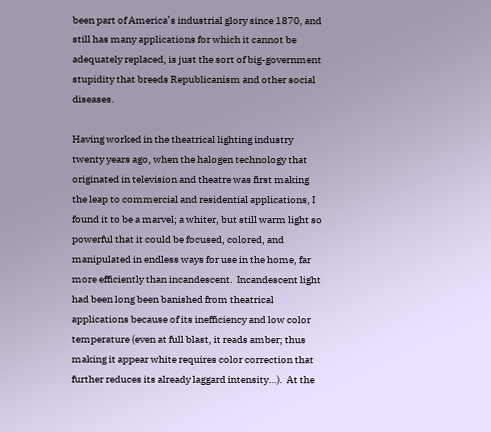been part of America’s industrial glory since 1870, and still has many applications for which it cannot be adequately replaced, is just the sort of big-government stupidity that breeds Republicanism and other social diseases.

Having worked in the theatrical lighting industry twenty years ago, when the halogen technology that originated in television and theatre was first making the leap to commercial and residential applications, I found it to be a marvel; a whiter, but still warm light so powerful that it could be focused, colored, and manipulated in endless ways for use in the home, far more efficiently than incandescent.  Incandescent light had been long been banished from theatrical applications because of its inefficiency and low color temperature (even at full blast, it reads amber; thus making it appear white requires color correction that further reduces its already laggard intensity…).  At the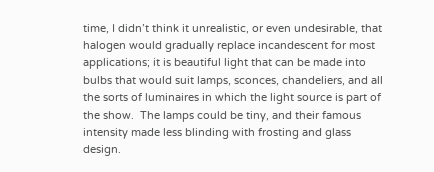time, I didn’t think it unrealistic, or even undesirable, that halogen would gradually replace incandescent for most applications; it is beautiful light that can be made into bulbs that would suit lamps, sconces, chandeliers, and all the sorts of luminaires in which the light source is part of the show.  The lamps could be tiny, and their famous intensity made less blinding with frosting and glass design.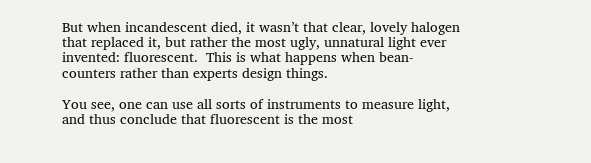But when incandescent died, it wasn’t that clear, lovely halogen that replaced it, but rather the most ugly, unnatural light ever invented: fluorescent.  This is what happens when bean-counters rather than experts design things.

You see, one can use all sorts of instruments to measure light, and thus conclude that fluorescent is the most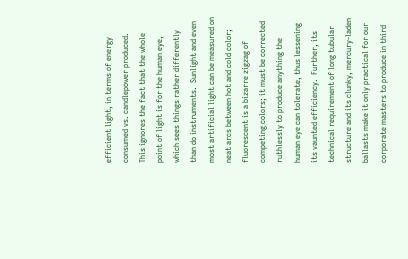efficient light, in terms of energy consumed vs. candlepower produced.  This ignores the fact that the whole point of light is for the human eye, which sees things rather differently than do instruments.  Sunlight and even most artificial light can be measured on neat arcs between hot and cold color; fluorescent is a bizarre zigzag of competing colors; it must be corrected ruthlessly to produce anything the human eye can tolerate, thus lessening its vaunted efficiency.  Further, its technical requirement of long tubular structure and its clunky, mercury-laden ballasts make it only practical for our corporate masters to produce in third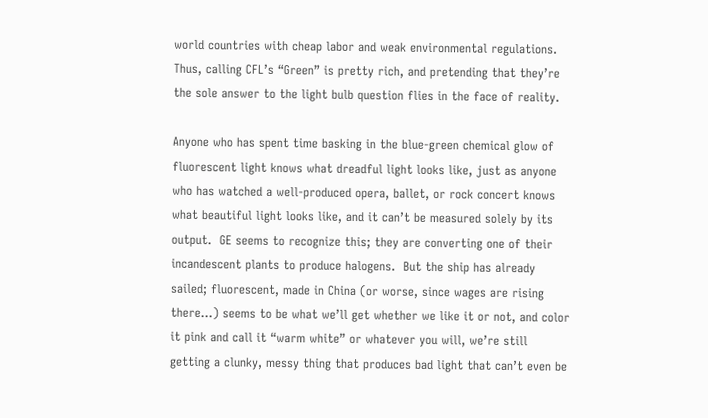world countries with cheap labor and weak environmental regulations.  Thus, calling CFL’s “Green” is pretty rich, and pretending that they’re the sole answer to the light bulb question flies in the face of reality.

Anyone who has spent time basking in the blue-green chemical glow of fluorescent light knows what dreadful light looks like, just as anyone who has watched a well-produced opera, ballet, or rock concert knows what beautiful light looks like, and it can’t be measured solely by its output.  GE seems to recognize this; they are converting one of their incandescent plants to produce halogens.  But the ship has already sailed; fluorescent, made in China (or worse, since wages are rising there…) seems to be what we’ll get whether we like it or not, and color it pink and call it “warm white” or whatever you will, we’re still getting a clunky, messy thing that produces bad light that can’t even be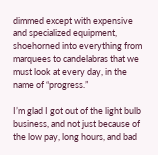dimmed except with expensive and specialized equipment, shoehorned into everything from marquees to candelabras that we must look at every day, in the name of “progress.”

I’m glad I got out of the light bulb business, and not just because of the low pay, long hours, and bad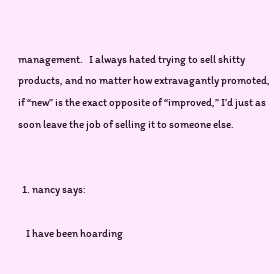management.   I always hated trying to sell shitty products, and no matter how extravagantly promoted, if “new” is the exact opposite of “improved,” I’d just as soon leave the job of selling it to someone else.


  1. nancy says:

    I have been hoarding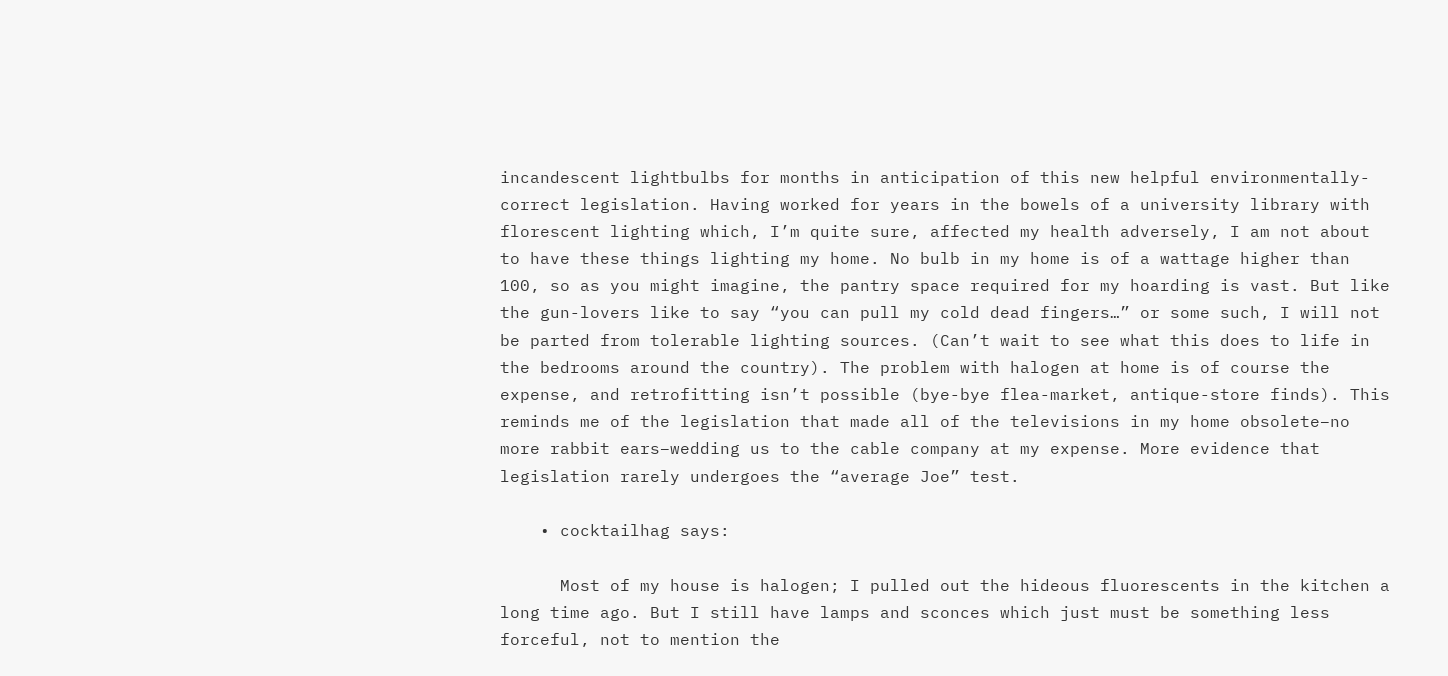incandescent lightbulbs for months in anticipation of this new helpful environmentally-correct legislation. Having worked for years in the bowels of a university library with florescent lighting which, I’m quite sure, affected my health adversely, I am not about to have these things lighting my home. No bulb in my home is of a wattage higher than 100, so as you might imagine, the pantry space required for my hoarding is vast. But like the gun-lovers like to say “you can pull my cold dead fingers…” or some such, I will not be parted from tolerable lighting sources. (Can’t wait to see what this does to life in the bedrooms around the country). The problem with halogen at home is of course the expense, and retrofitting isn’t possible (bye-bye flea-market, antique-store finds). This reminds me of the legislation that made all of the televisions in my home obsolete–no more rabbit ears–wedding us to the cable company at my expense. More evidence that legislation rarely undergoes the “average Joe” test.

    • cocktailhag says:

      Most of my house is halogen; I pulled out the hideous fluorescents in the kitchen a long time ago. But I still have lamps and sconces which just must be something less forceful, not to mention the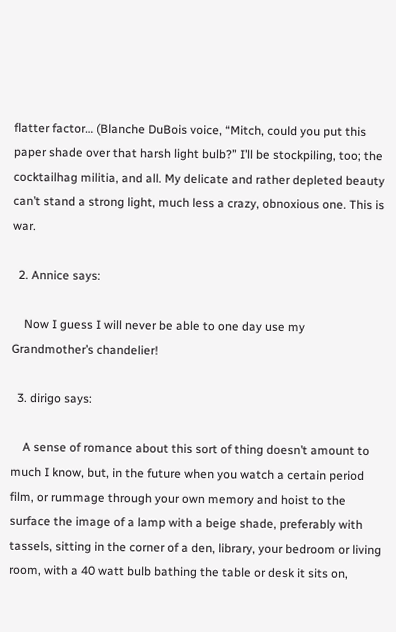flatter factor… (Blanche DuBois voice, “Mitch, could you put this paper shade over that harsh light bulb?” I’ll be stockpiling, too; the cocktailhag militia, and all. My delicate and rather depleted beauty can’t stand a strong light, much less a crazy, obnoxious one. This is war.

  2. Annice says:

    Now I guess I will never be able to one day use my Grandmother’s chandelier!

  3. dirigo says:

    A sense of romance about this sort of thing doesn’t amount to much I know, but, in the future when you watch a certain period film, or rummage through your own memory and hoist to the surface the image of a lamp with a beige shade, preferably with tassels, sitting in the corner of a den, library, your bedroom or living room, with a 40 watt bulb bathing the table or desk it sits on,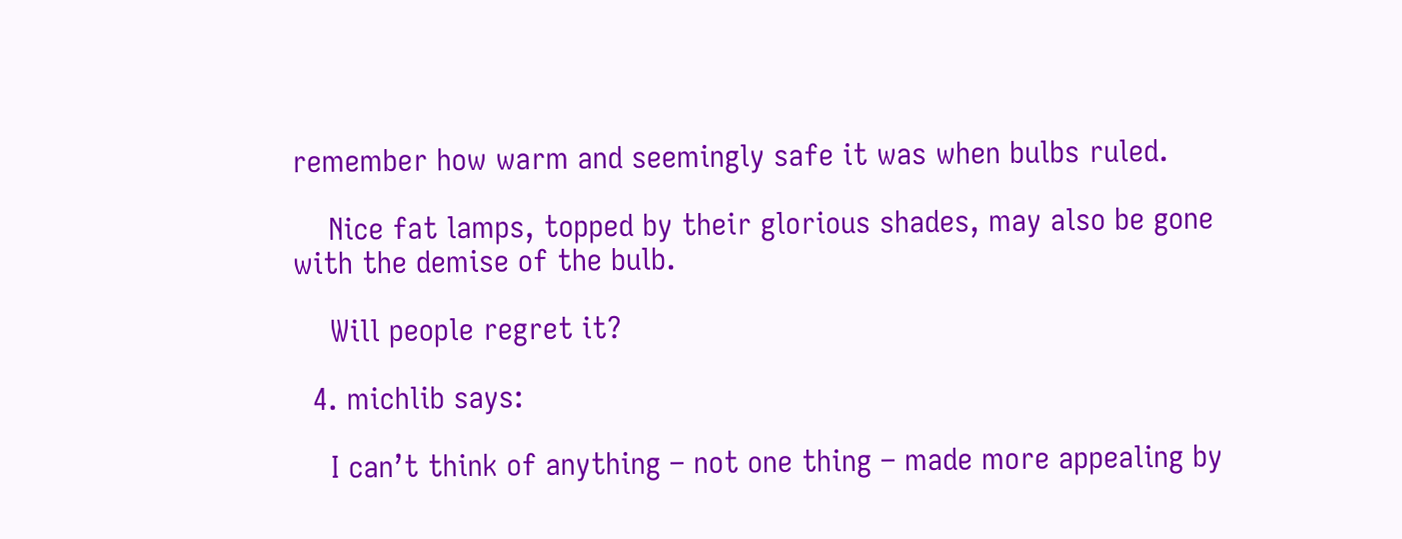remember how warm and seemingly safe it was when bulbs ruled.

    Nice fat lamps, topped by their glorious shades, may also be gone with the demise of the bulb.

    Will people regret it?

  4. michlib says:

    I can’t think of anything – not one thing – made more appealing by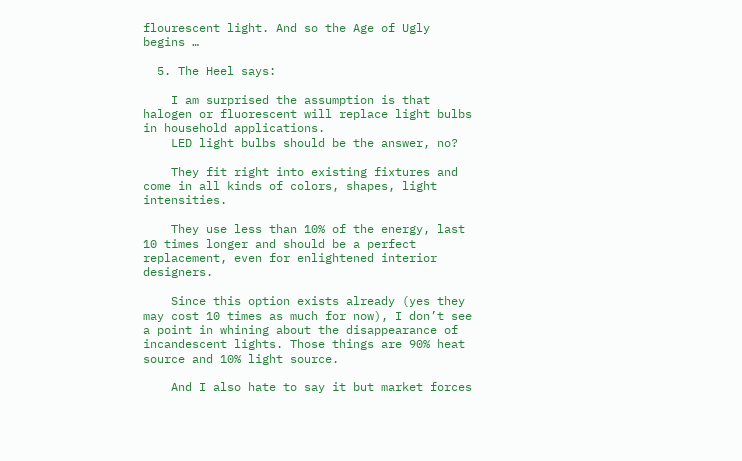flourescent light. And so the Age of Ugly begins …

  5. The Heel says:

    I am surprised the assumption is that halogen or fluorescent will replace light bulbs in household applications.
    LED light bulbs should be the answer, no?

    They fit right into existing fixtures and come in all kinds of colors, shapes, light intensities.

    They use less than 10% of the energy, last 10 times longer and should be a perfect replacement, even for enlightened interior designers.

    Since this option exists already (yes they may cost 10 times as much for now), I don’t see a point in whining about the disappearance of incandescent lights. Those things are 90% heat source and 10% light source.

    And I also hate to say it but market forces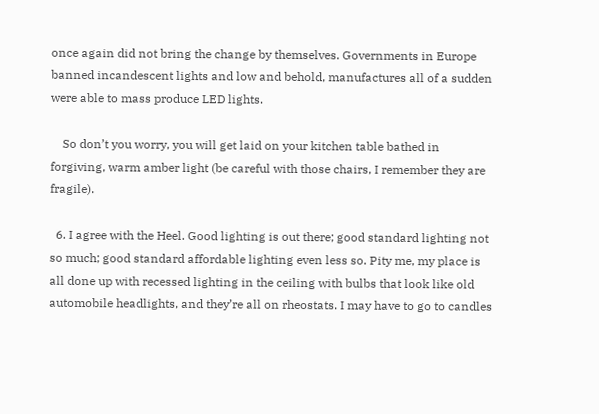once again did not bring the change by themselves. Governments in Europe banned incandescent lights and low and behold, manufactures all of a sudden were able to mass produce LED lights.

    So don’t you worry, you will get laid on your kitchen table bathed in forgiving, warm amber light (be careful with those chairs, I remember they are fragile).

  6. I agree with the Heel. Good lighting is out there; good standard lighting not so much; good standard affordable lighting even less so. Pity me, my place is all done up with recessed lighting in the ceiling with bulbs that look like old automobile headlights, and they’re all on rheostats. I may have to go to candles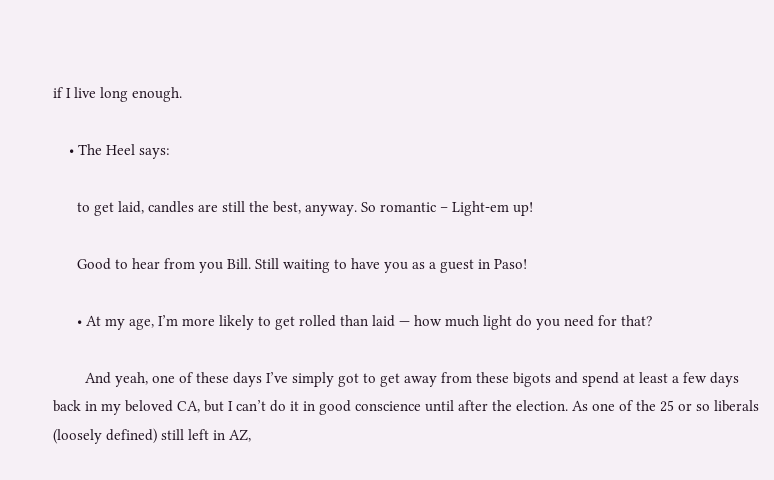if I live long enough.

    • The Heel says:

      to get laid, candles are still the best, anyway. So romantic – Light-em up!

      Good to hear from you Bill. Still waiting to have you as a guest in Paso!

      • At my age, I’m more likely to get rolled than laid — how much light do you need for that?

        And yeah, one of these days I’ve simply got to get away from these bigots and spend at least a few days back in my beloved CA, but I can’t do it in good conscience until after the election. As one of the 25 or so liberals (loosely defined) still left in AZ,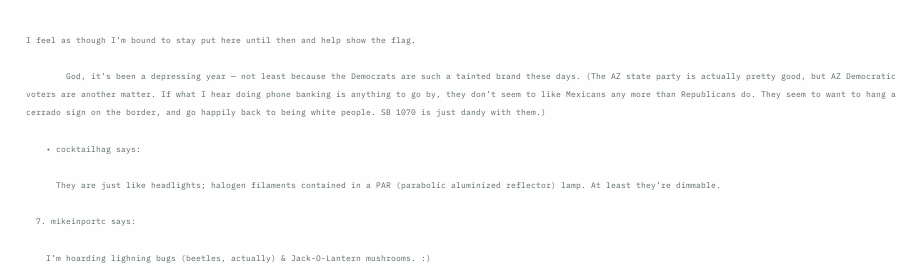I feel as though I’m bound to stay put here until then and help show the flag.

        God, it’s been a depressing year — not least because the Democrats are such a tainted brand these days. (The AZ state party is actually pretty good, but AZ Democratic voters are another matter. If what I hear doing phone banking is anything to go by, they don’t seem to like Mexicans any more than Republicans do. They seem to want to hang a cerrado sign on the border, and go happily back to being white people. SB 1070 is just dandy with them.)

    • cocktailhag says:

      They are just like headlights; halogen filaments contained in a PAR (parabolic aluminized reflector) lamp. At least they’re dimmable.

  7. mikeinportc says:

    I’m hoarding lighning bugs (beetles, actually) & Jack-O-Lantern mushrooms. :)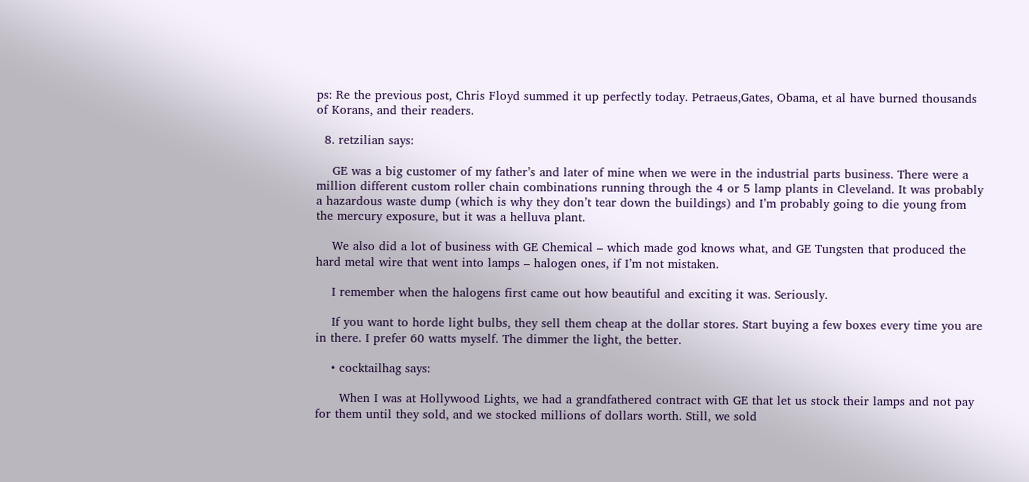ps: Re the previous post, Chris Floyd summed it up perfectly today. Petraeus,Gates, Obama, et al have burned thousands of Korans, and their readers.

  8. retzilian says:

    GE was a big customer of my father’s and later of mine when we were in the industrial parts business. There were a million different custom roller chain combinations running through the 4 or 5 lamp plants in Cleveland. It was probably a hazardous waste dump (which is why they don’t tear down the buildings) and I’m probably going to die young from the mercury exposure, but it was a helluva plant.

    We also did a lot of business with GE Chemical – which made god knows what, and GE Tungsten that produced the hard metal wire that went into lamps – halogen ones, if I’m not mistaken.

    I remember when the halogens first came out how beautiful and exciting it was. Seriously.

    If you want to horde light bulbs, they sell them cheap at the dollar stores. Start buying a few boxes every time you are in there. I prefer 60 watts myself. The dimmer the light, the better.

    • cocktailhag says:

      When I was at Hollywood Lights, we had a grandfathered contract with GE that let us stock their lamps and not pay for them until they sold, and we stocked millions of dollars worth. Still, we sold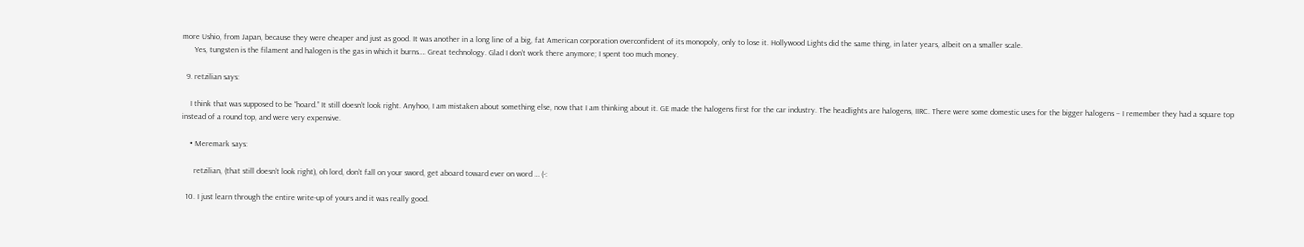more Ushio, from Japan, because they were cheaper and just as good. It was another in a long line of a big, fat American corporation overconfident of its monopoly, only to lose it. Hollywood Lights did the same thing, in later years, albeit on a smaller scale.
      Yes, tungsten is the filament and halogen is the gas in which it burns…. Great technology. Glad I don’t work there anymore; I spent too much money.

  9. retzilian says:

    I think that was supposed to be “hoard.” It still doesn’t look right. Anyhoo, I am mistaken about something else, now that I am thinking about it. GE made the halogens first for the car industry. The headlights are halogens, IIRC. There were some domestic uses for the bigger halogens – I remember they had a square top instead of a round top, and were very expensive.

    • Meremark says:

      retzilian, (that still doesn’t look right), oh lord, don’t fall on your sword, get aboard toward ever on word … (-:

  10. I just learn through the entire write-up of yours and it was really good.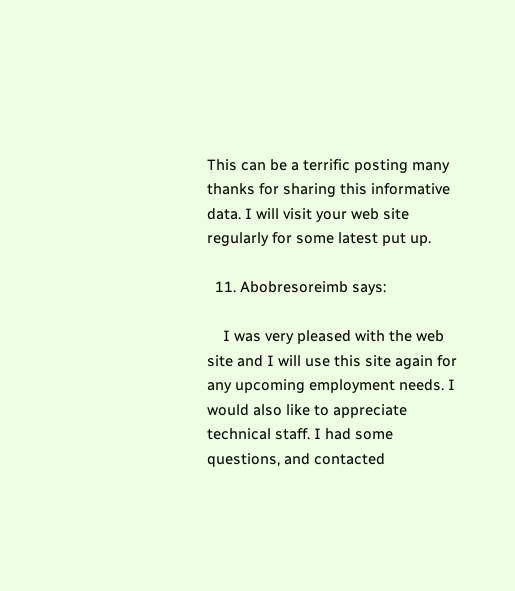This can be a terrific posting many thanks for sharing this informative data. I will visit your web site regularly for some latest put up.

  11. Abobresoreimb says:

    I was very pleased with the web site and I will use this site again for any upcoming employment needs. I would also like to appreciate technical staff. I had some questions, and contacted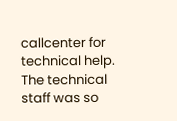callcenter for technical help. The technical staff was so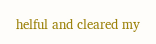helful and cleared my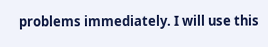problems immediately. I will use this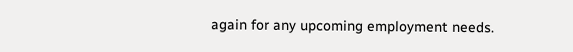again for any upcoming employment needs.